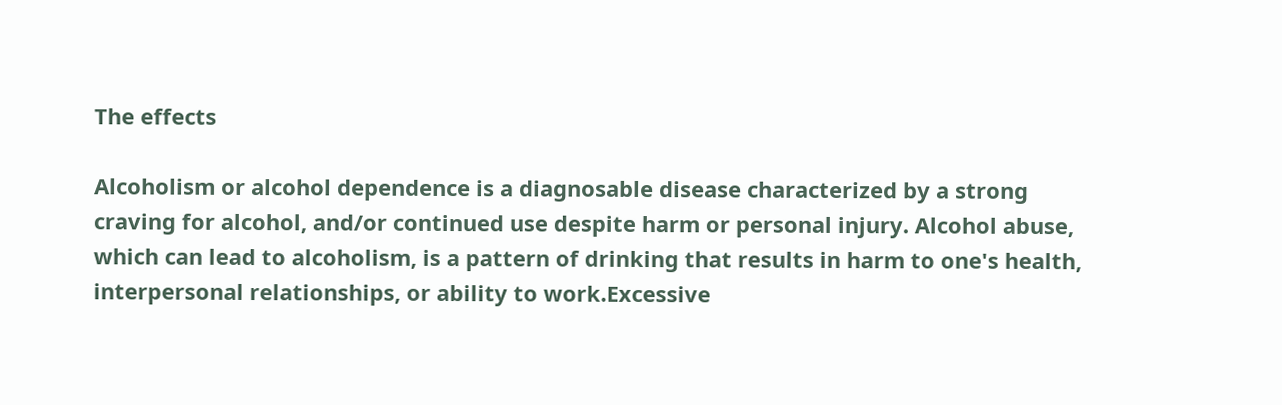The effects

Alcoholism or alcohol dependence is a diagnosable disease characterized by a strong craving for alcohol, and/or continued use despite harm or personal injury. Alcohol abuse, which can lead to alcoholism, is a pattern of drinking that results in harm to one's health, interpersonal relationships, or ability to work.Excessive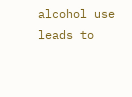alcohol use leads to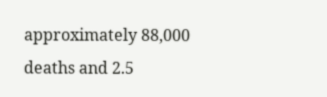approximately 88,000 deaths and 2.5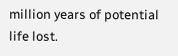million years of potential life lost.